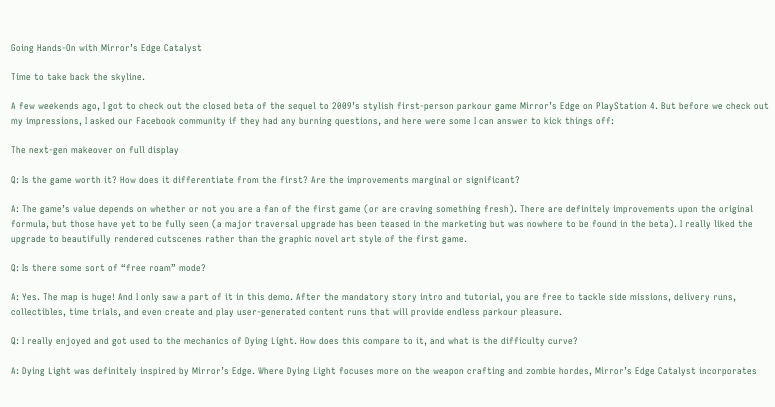Going Hands-On with Mirror’s Edge Catalyst

Time to take back the skyline.

A few weekends ago, I got to check out the closed beta of the sequel to 2009’s stylish first-person parkour game Mirror’s Edge on PlayStation 4. But before we check out my impressions, I asked our Facebook community if they had any burning questions, and here were some I can answer to kick things off:

The next-gen makeover on full display

Q: Is the game worth it? How does it differentiate from the first? Are the improvements marginal or significant?

A: The game’s value depends on whether or not you are a fan of the first game (or are craving something fresh). There are definitely improvements upon the original formula, but those have yet to be fully seen (a major traversal upgrade has been teased in the marketing but was nowhere to be found in the beta). I really liked the upgrade to beautifully rendered cutscenes rather than the graphic novel art style of the first game.

Q: Is there some sort of “free roam” mode?

A: Yes. The map is huge! And I only saw a part of it in this demo. After the mandatory story intro and tutorial, you are free to tackle side missions, delivery runs, collectibles, time trials, and even create and play user-generated content runs that will provide endless parkour pleasure.

Q: I really enjoyed and got used to the mechanics of Dying Light. How does this compare to it, and what is the difficulty curve?

A: Dying Light was definitely inspired by Mirror’s Edge. Where Dying Light focuses more on the weapon crafting and zombie hordes, Mirror’s Edge Catalyst incorporates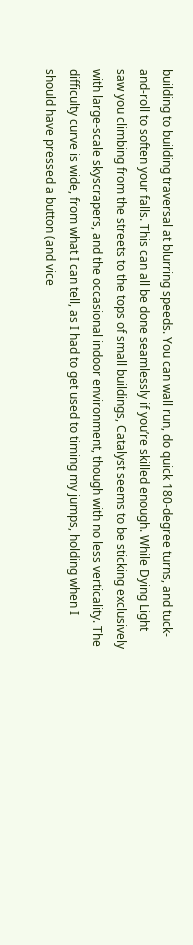building to building traversal at blurring speeds. You can wall run, do quick 180-degree turns, and tuck-and-roll to soften your falls. This can all be done seamlessly if you’re skilled enough. While Dying Light saw you climbing from the streets to the tops of small buildings, Catalyst seems to be sticking exclusively with large-scale skyscrapers, and the occasional indoor environment, though with no less verticality. The difficulty curve is wide, from what I can tell, as I had to get used to timing my jumps, holding when I should have pressed a button (and vice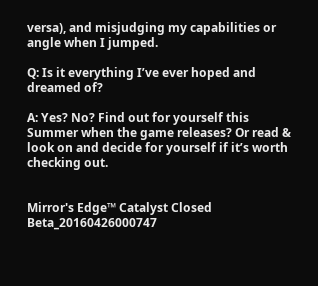versa), and misjudging my capabilities or angle when I jumped.

Q: Is it everything I’ve ever hoped and dreamed of?

A: Yes? No? Find out for yourself this Summer when the game releases? Or read & look on and decide for yourself if it’s worth checking out.


Mirror's Edge™ Catalyst Closed Beta_20160426000747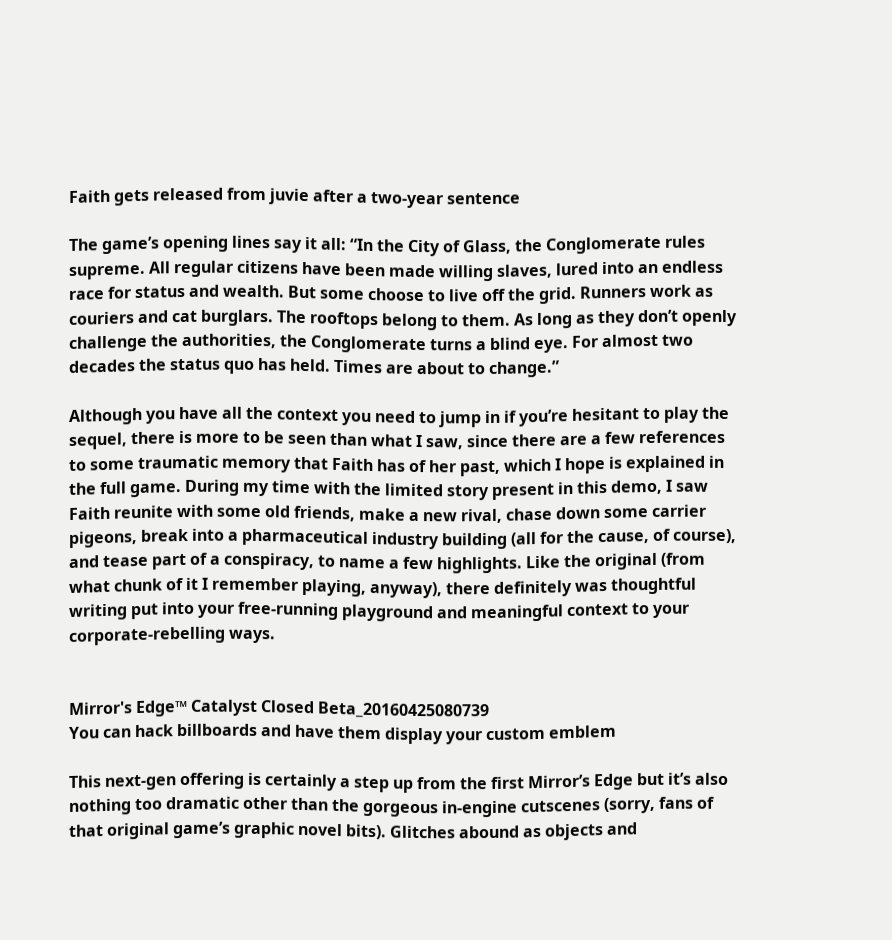Faith gets released from juvie after a two-year sentence

The game’s opening lines say it all: “In the City of Glass, the Conglomerate rules supreme. All regular citizens have been made willing slaves, lured into an endless race for status and wealth. But some choose to live off the grid. Runners work as couriers and cat burglars. The rooftops belong to them. As long as they don’t openly challenge the authorities, the Conglomerate turns a blind eye. For almost two decades the status quo has held. Times are about to change.”

Although you have all the context you need to jump in if you’re hesitant to play the sequel, there is more to be seen than what I saw, since there are a few references to some traumatic memory that Faith has of her past, which I hope is explained in the full game. During my time with the limited story present in this demo, I saw Faith reunite with some old friends, make a new rival, chase down some carrier pigeons, break into a pharmaceutical industry building (all for the cause, of course), and tease part of a conspiracy, to name a few highlights. Like the original (from what chunk of it I remember playing, anyway), there definitely was thoughtful writing put into your free-running playground and meaningful context to your corporate-rebelling ways.


Mirror's Edge™ Catalyst Closed Beta_20160425080739
You can hack billboards and have them display your custom emblem

This next-gen offering is certainly a step up from the first Mirror’s Edge but it’s also nothing too dramatic other than the gorgeous in-engine cutscenes (sorry, fans of that original game’s graphic novel bits). Glitches abound as objects and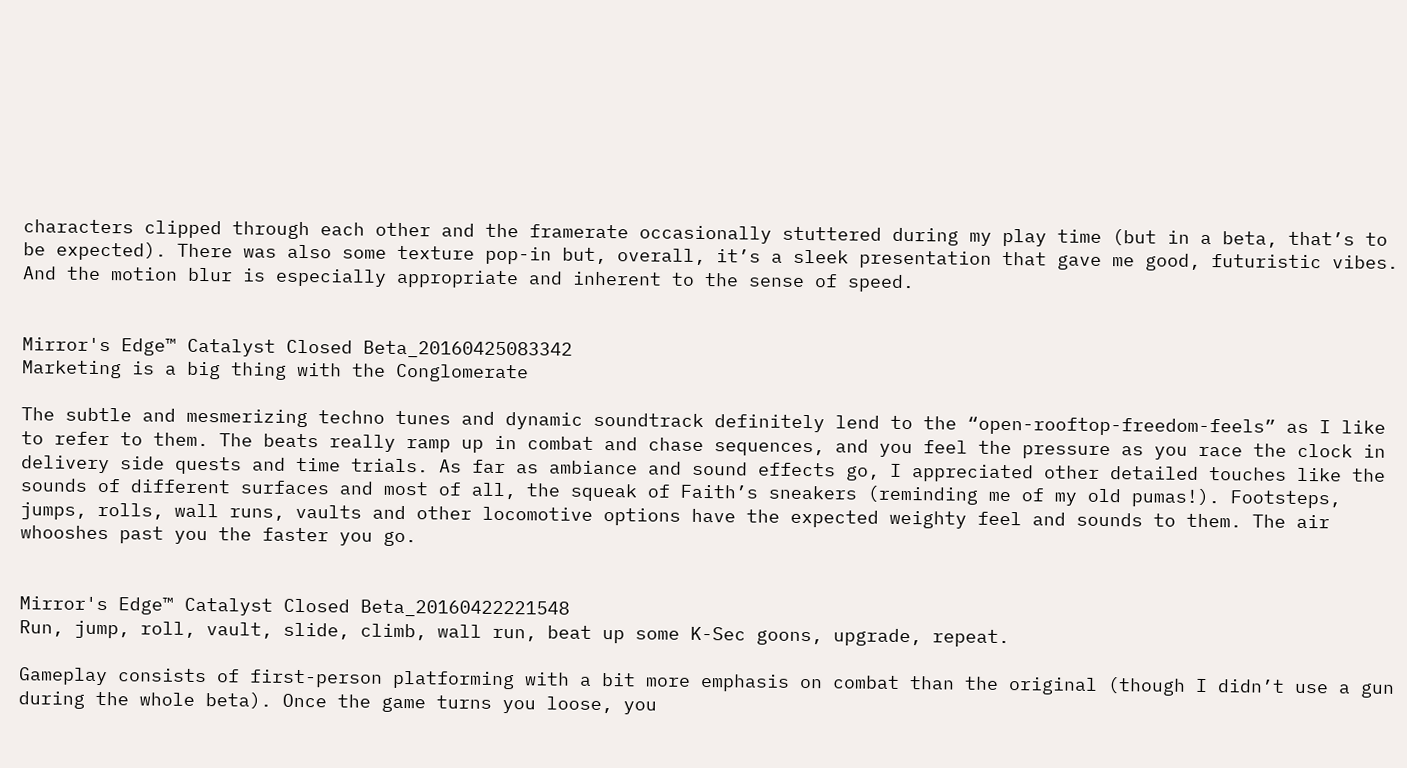characters clipped through each other and the framerate occasionally stuttered during my play time (but in a beta, that’s to be expected). There was also some texture pop-in but, overall, it’s a sleek presentation that gave me good, futuristic vibes. And the motion blur is especially appropriate and inherent to the sense of speed.


Mirror's Edge™ Catalyst Closed Beta_20160425083342
Marketing is a big thing with the Conglomerate

The subtle and mesmerizing techno tunes and dynamic soundtrack definitely lend to the “open-rooftop-freedom-feels” as I like to refer to them. The beats really ramp up in combat and chase sequences, and you feel the pressure as you race the clock in delivery side quests and time trials. As far as ambiance and sound effects go, I appreciated other detailed touches like the sounds of different surfaces and most of all, the squeak of Faith’s sneakers (reminding me of my old pumas!). Footsteps, jumps, rolls, wall runs, vaults and other locomotive options have the expected weighty feel and sounds to them. The air whooshes past you the faster you go.


Mirror's Edge™ Catalyst Closed Beta_20160422221548
Run, jump, roll, vault, slide, climb, wall run, beat up some K-Sec goons, upgrade, repeat.

Gameplay consists of first-person platforming with a bit more emphasis on combat than the original (though I didn’t use a gun during the whole beta). Once the game turns you loose, you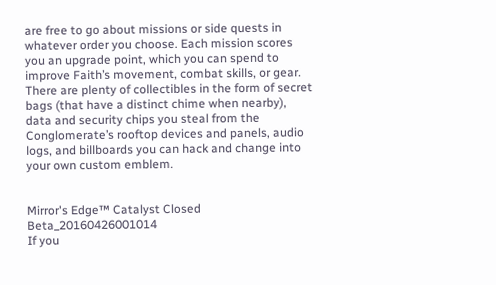are free to go about missions or side quests in whatever order you choose. Each mission scores you an upgrade point, which you can spend to improve Faith’s movement, combat skills, or gear. There are plenty of collectibles in the form of secret bags (that have a distinct chime when nearby), data and security chips you steal from the Conglomerate’s rooftop devices and panels, audio logs, and billboards you can hack and change into your own custom emblem.


Mirror's Edge™ Catalyst Closed Beta_20160426001014
If you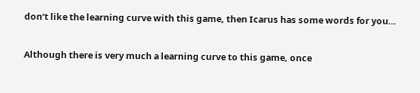don’t like the learning curve with this game, then Icarus has some words for you…

Although there is very much a learning curve to this game, once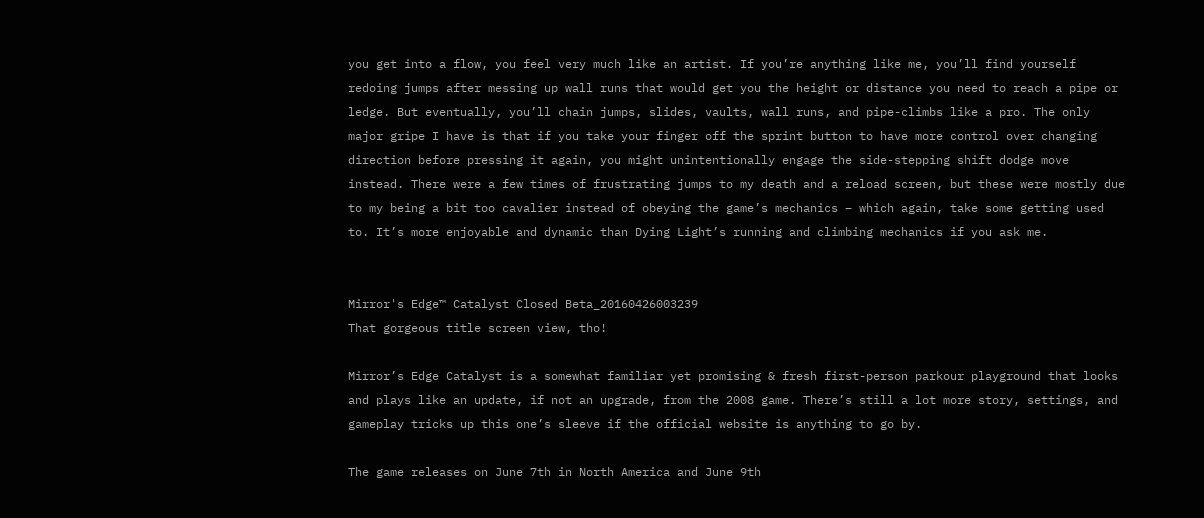you get into a flow, you feel very much like an artist. If you’re anything like me, you’ll find yourself redoing jumps after messing up wall runs that would get you the height or distance you need to reach a pipe or ledge. But eventually, you’ll chain jumps, slides, vaults, wall runs, and pipe-climbs like a pro. The only major gripe I have is that if you take your finger off the sprint button to have more control over changing direction before pressing it again, you might unintentionally engage the side-stepping shift dodge move instead. There were a few times of frustrating jumps to my death and a reload screen, but these were mostly due to my being a bit too cavalier instead of obeying the game’s mechanics – which again, take some getting used to. It’s more enjoyable and dynamic than Dying Light’s running and climbing mechanics if you ask me.


Mirror's Edge™ Catalyst Closed Beta_20160426003239
That gorgeous title screen view, tho!

Mirror’s Edge Catalyst is a somewhat familiar yet promising & fresh first-person parkour playground that looks and plays like an update, if not an upgrade, from the 2008 game. There’s still a lot more story, settings, and gameplay tricks up this one’s sleeve if the official website is anything to go by.

The game releases on June 7th in North America and June 9th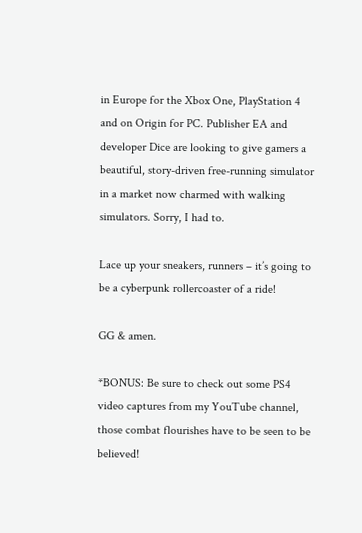in Europe for the Xbox One, PlayStation 4 and on Origin for PC. Publisher EA and developer Dice are looking to give gamers a beautiful, story-driven free-running simulator in a market now charmed with walking simulators. Sorry, I had to.

Lace up your sneakers, runners – it’s going to be a cyberpunk rollercoaster of a ride!

GG & amen.

*BONUS: Be sure to check out some PS4 video captures from my YouTube channel, those combat flourishes have to be seen to be believed!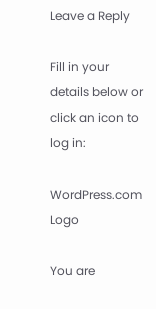Leave a Reply

Fill in your details below or click an icon to log in:

WordPress.com Logo

You are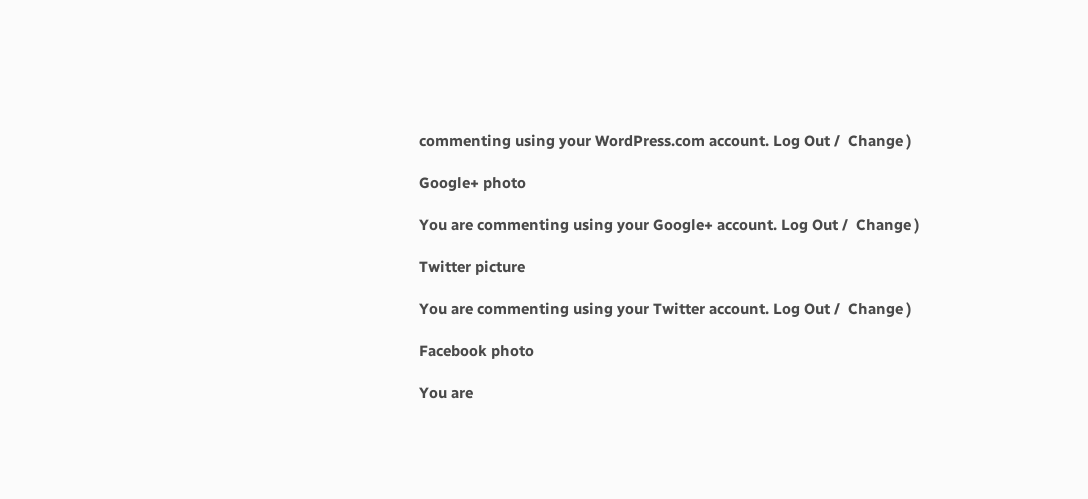commenting using your WordPress.com account. Log Out /  Change )

Google+ photo

You are commenting using your Google+ account. Log Out /  Change )

Twitter picture

You are commenting using your Twitter account. Log Out /  Change )

Facebook photo

You are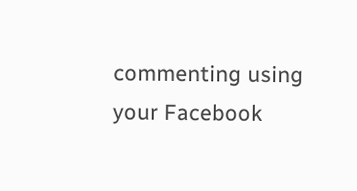commenting using your Facebook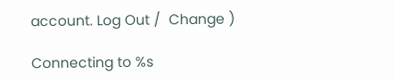account. Log Out /  Change )

Connecting to %s